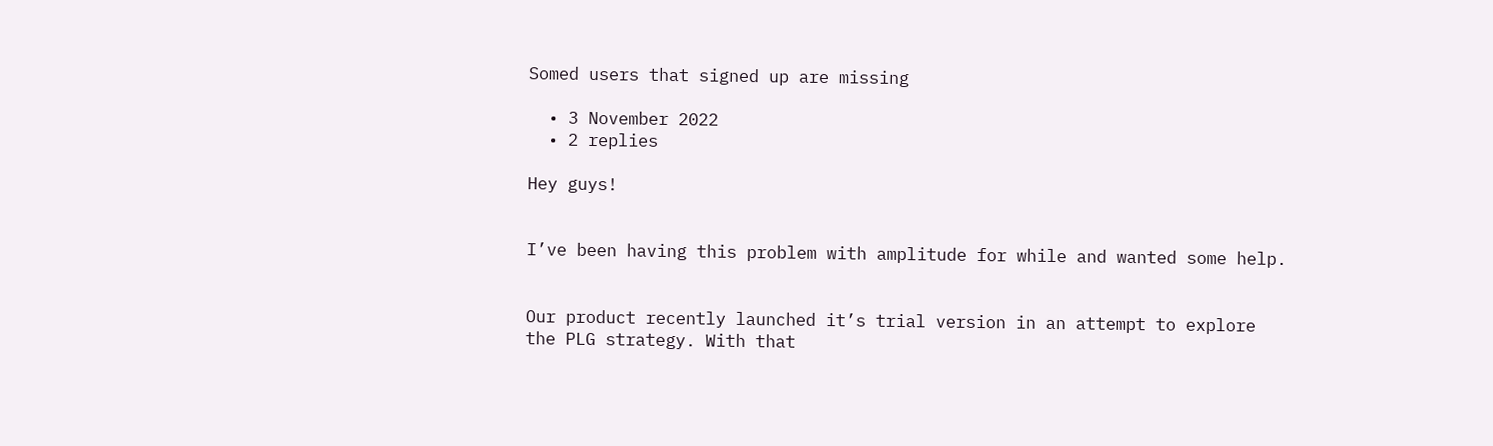Somed users that signed up are missing

  • 3 November 2022
  • 2 replies

Hey guys!


I’ve been having this problem with amplitude for while and wanted some help.


Our product recently launched it’s trial version in an attempt to explore the PLG strategy. With that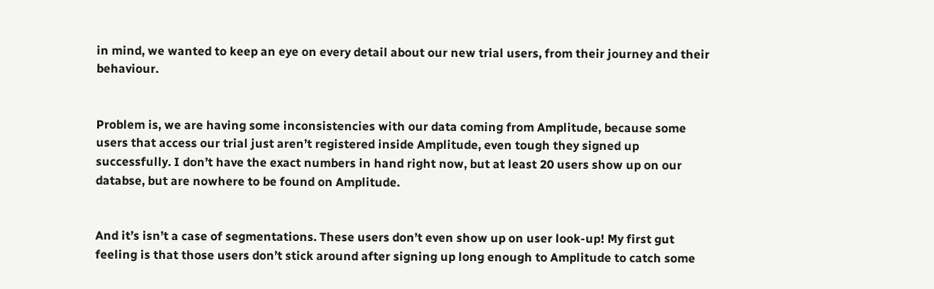in mind, we wanted to keep an eye on every detail about our new trial users, from their journey and their behaviour.


Problem is, we are having some inconsistencies with our data coming from Amplitude, because some users that access our trial just aren’t registered inside Amplitude, even tough they signed up successfully. I don’t have the exact numbers in hand right now, but at least 20 users show up on our databse, but are nowhere to be found on Amplitude.


And it’s isn’t a case of segmentations. These users don’t even show up on user look-up! My first gut feeling is that those users don’t stick around after signing up long enough to Amplitude to catch some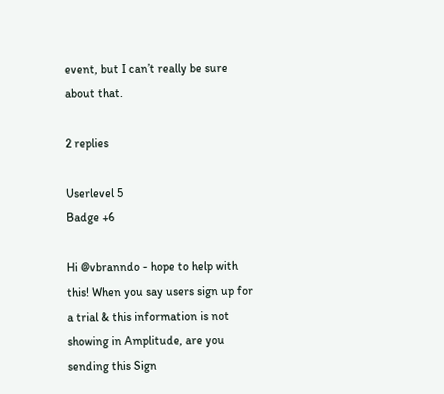event, but I can’t really be sure about that.

2 replies

Userlevel 5
Badge +6

Hi @vbranndo - hope to help with this! When you say users sign up for a trial & this information is not showing in Amplitude, are you sending this Sign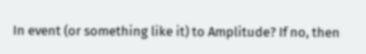In event (or something like it) to Amplitude? If no, then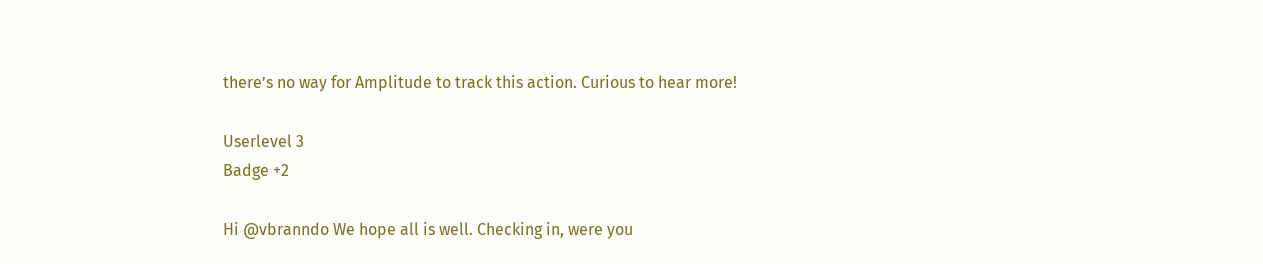there’s no way for Amplitude to track this action. Curious to hear more!

Userlevel 3
Badge +2

Hi @vbranndo We hope all is well. Checking in, were you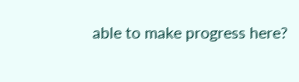able to make progress here?